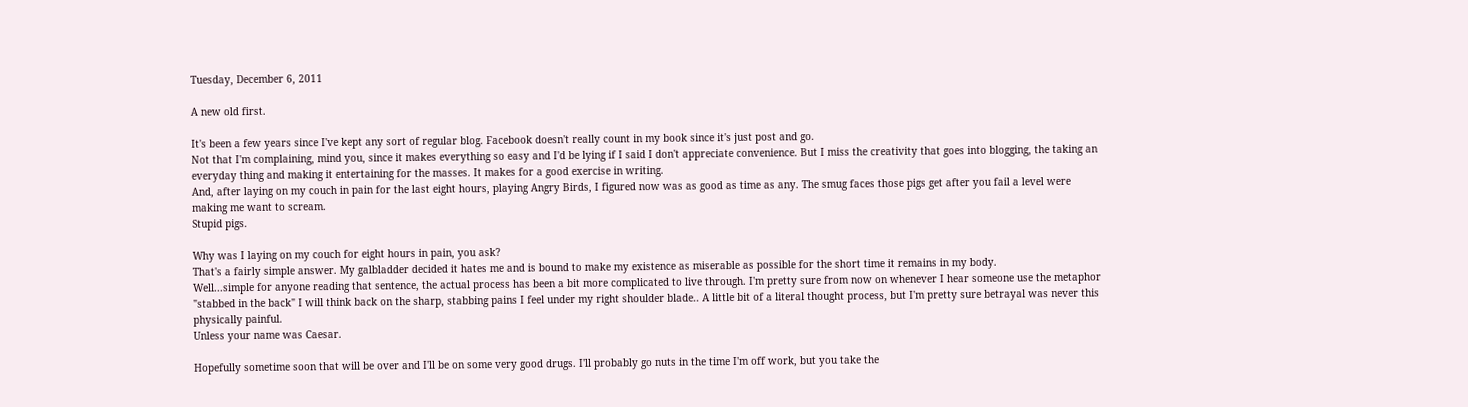Tuesday, December 6, 2011

A new old first.

It's been a few years since I've kept any sort of regular blog. Facebook doesn't really count in my book since it's just post and go.
Not that I'm complaining, mind you, since it makes everything so easy and I'd be lying if I said I don't appreciate convenience. But I miss the creativity that goes into blogging, the taking an everyday thing and making it entertaining for the masses. It makes for a good exercise in writing.
And, after laying on my couch in pain for the last eight hours, playing Angry Birds, I figured now was as good as time as any. The smug faces those pigs get after you fail a level were making me want to scream.
Stupid pigs.

Why was I laying on my couch for eight hours in pain, you ask?
That's a fairly simple answer. My galbladder decided it hates me and is bound to make my existence as miserable as possible for the short time it remains in my body.
Well...simple for anyone reading that sentence, the actual process has been a bit more complicated to live through. I'm pretty sure from now on whenever I hear someone use the metaphor "stabbed in the back" I will think back on the sharp, stabbing pains I feel under my right shoulder blade.. A little bit of a literal thought process, but I'm pretty sure betrayal was never this physically painful.
Unless your name was Caesar.

Hopefully sometime soon that will be over and I'll be on some very good drugs. I'll probably go nuts in the time I'm off work, but you take the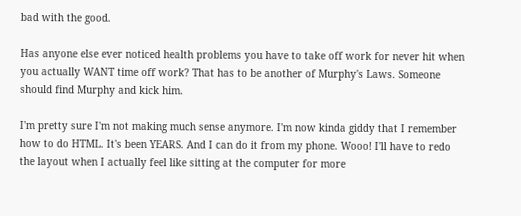bad with the good.

Has anyone else ever noticed health problems you have to take off work for never hit when you actually WANT time off work? That has to be another of Murphy's Laws. Someone should find Murphy and kick him.

I'm pretty sure I'm not making much sense anymore. I'm now kinda giddy that I remember how to do HTML. It's been YEARS. And I can do it from my phone. Wooo! I'll have to redo the layout when I actually feel like sitting at the computer for more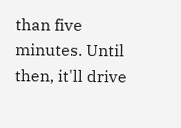than five minutes. Until then, it'll drive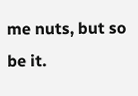me nuts, but so be it.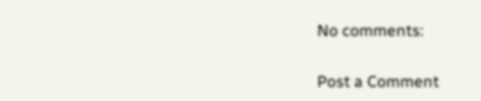No comments:

Post a Comment